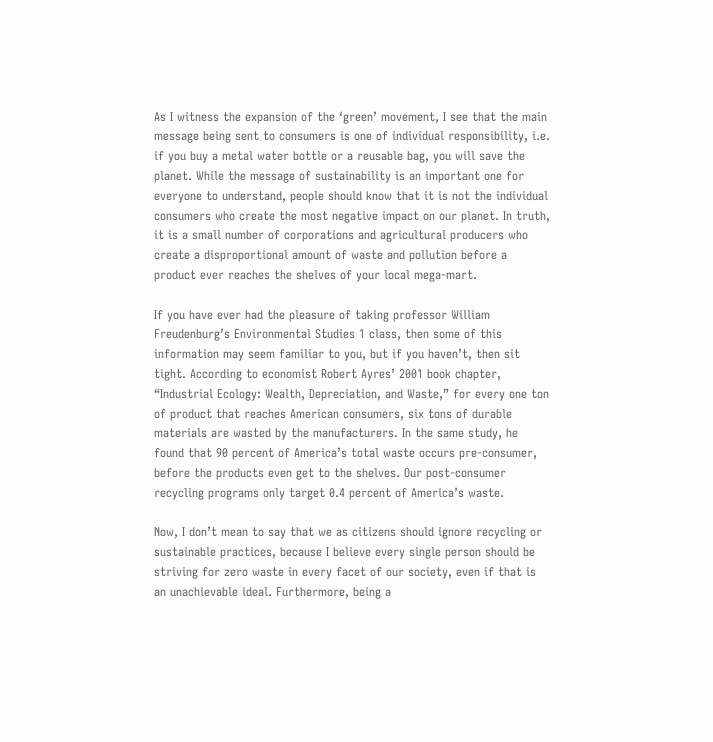As I witness the expansion of the ‘green’ movement, I see that the main message being sent to consumers is one of individual responsibility, i.e. if you buy a metal water bottle or a reusable bag, you will save the planet. While the message of sustainability is an important one for everyone to understand, people should know that it is not the individual consumers who create the most negative impact on our planet. In truth, it is a small number of corporations and agricultural producers who create a disproportional amount of waste and pollution before a product ever reaches the shelves of your local mega-mart.

If you have ever had the pleasure of taking professor William Freudenburg’s Environmental Studies 1 class, then some of this information may seem familiar to you, but if you haven’t, then sit tight. According to economist Robert Ayres’ 2001 book chapter, “Industrial Ecology: Wealth, Depreciation, and Waste,” for every one ton of product that reaches American consumers, six tons of durable materials are wasted by the manufacturers. In the same study, he found that 90 percent of America’s total waste occurs pre-consumer, before the products even get to the shelves. Our post-consumer recycling programs only target 0.4 percent of America’s waste.

Now, I don’t mean to say that we as citizens should ignore recycling or sustainable practices, because I believe every single person should be striving for zero waste in every facet of our society, even if that is an unachievable ideal. Furthermore, being a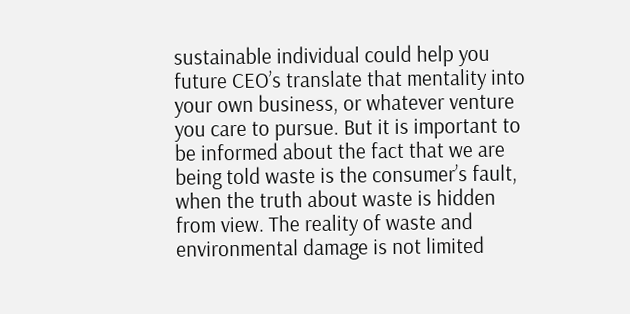sustainable individual could help you future CEO’s translate that mentality into your own business, or whatever venture you care to pursue. But it is important to be informed about the fact that we are being told waste is the consumer’s fault, when the truth about waste is hidden from view. The reality of waste and environmental damage is not limited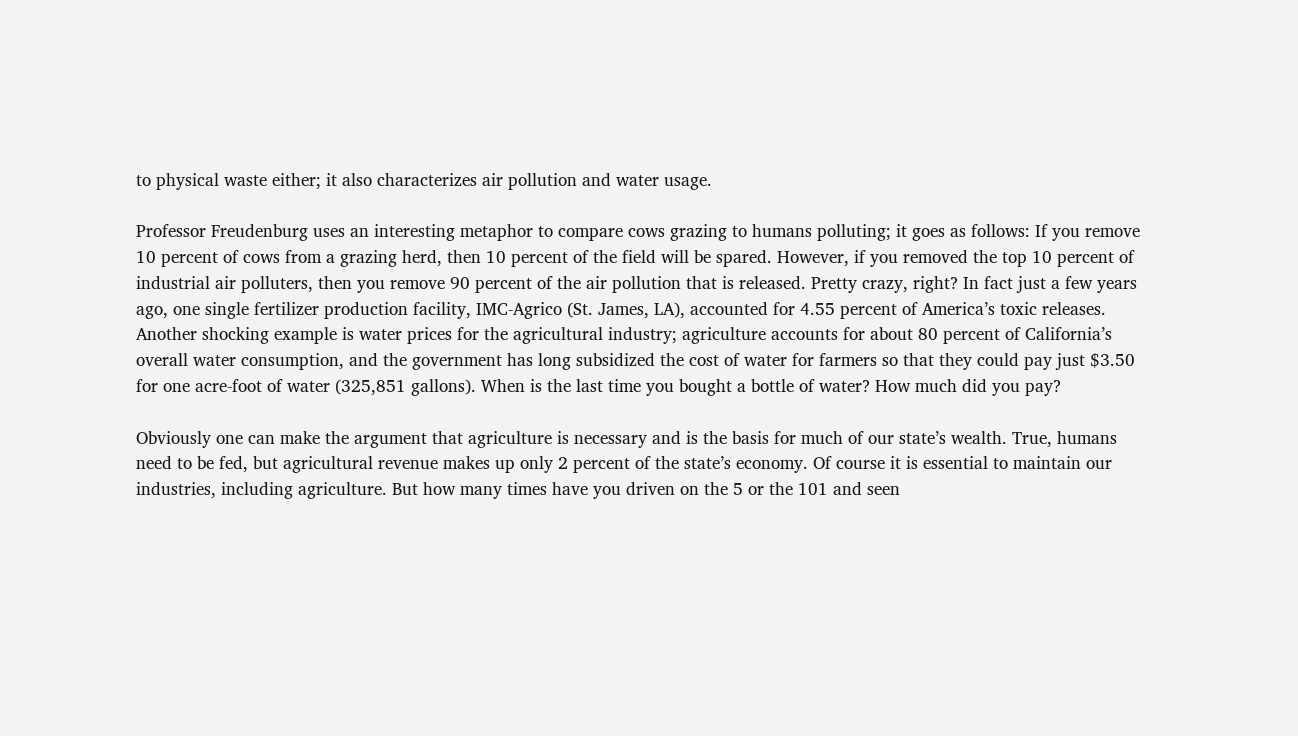to physical waste either; it also characterizes air pollution and water usage.

Professor Freudenburg uses an interesting metaphor to compare cows grazing to humans polluting; it goes as follows: If you remove 10 percent of cows from a grazing herd, then 10 percent of the field will be spared. However, if you removed the top 10 percent of industrial air polluters, then you remove 90 percent of the air pollution that is released. Pretty crazy, right? In fact just a few years ago, one single fertilizer production facility, IMC-Agrico (St. James, LA), accounted for 4.55 percent of America’s toxic releases. Another shocking example is water prices for the agricultural industry; agriculture accounts for about 80 percent of California’s overall water consumption, and the government has long subsidized the cost of water for farmers so that they could pay just $3.50 for one acre-foot of water (325,851 gallons). When is the last time you bought a bottle of water? How much did you pay?

Obviously one can make the argument that agriculture is necessary and is the basis for much of our state’s wealth. True, humans need to be fed, but agricultural revenue makes up only 2 percent of the state’s economy. Of course it is essential to maintain our industries, including agriculture. But how many times have you driven on the 5 or the 101 and seen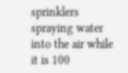sprinklers spraying water into the air while it is 100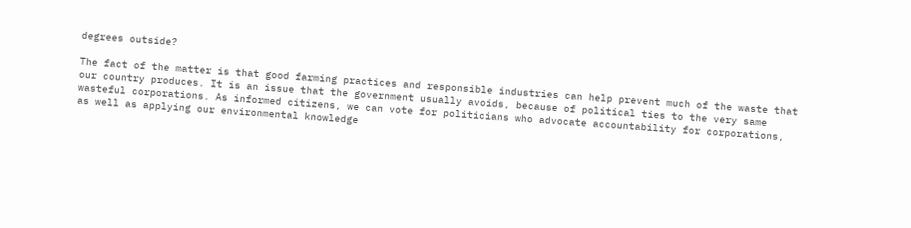degrees outside?

The fact of the matter is that good farming practices and responsible industries can help prevent much of the waste that our country produces. It is an issue that the government usually avoids, because of political ties to the very same wasteful corporations. As informed citizens, we can vote for politicians who advocate accountability for corporations, as well as applying our environmental knowledge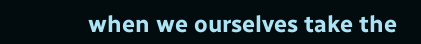when we ourselves take the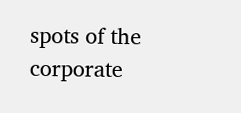spots of the corporate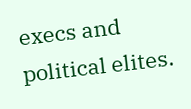execs and political elites.